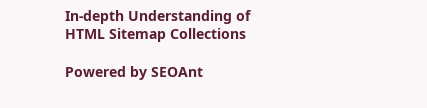In-depth Understanding of HTML Sitemap Collections

Powered by SEOAnt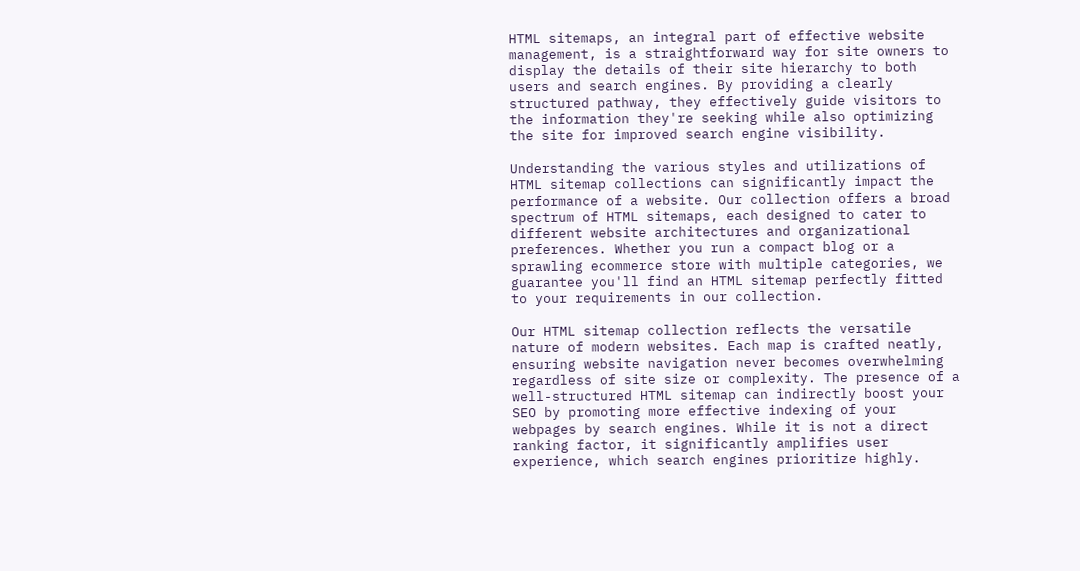HTML sitemaps, an integral part of effective website management, is a straightforward way for site owners to display the details of their site hierarchy to both users and search engines. By providing a clearly structured pathway, they effectively guide visitors to the information they're seeking while also optimizing the site for improved search engine visibility.

Understanding the various styles and utilizations of HTML sitemap collections can significantly impact the performance of a website. Our collection offers a broad spectrum of HTML sitemaps, each designed to cater to different website architectures and organizational preferences. Whether you run a compact blog or a sprawling ecommerce store with multiple categories, we guarantee you'll find an HTML sitemap perfectly fitted to your requirements in our collection.

Our HTML sitemap collection reflects the versatile nature of modern websites. Each map is crafted neatly, ensuring website navigation never becomes overwhelming regardless of site size or complexity. The presence of a well-structured HTML sitemap can indirectly boost your SEO by promoting more effective indexing of your webpages by search engines. While it is not a direct ranking factor, it significantly amplifies user experience, which search engines prioritize highly.